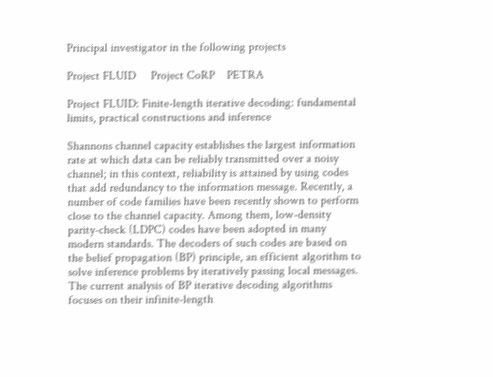Principal investigator in the following projects

Project FLUID     Project CoRP    PETRA

Project FLUID: Finite-length iterative decoding: fundamental limits, practical constructions and inference

Shannons channel capacity establishes the largest information rate at which data can be reliably transmitted over a noisy channel; in this context, reliability is attained by using codes that add redundancy to the information message. Recently, a number of code families have been recently shown to perform close to the channel capacity. Among them, low-density parity-check (LDPC) codes have been adopted in many modern standards. The decoders of such codes are based on the belief propagation (BP) principle, an efficient algorithm to solve inference problems by iteratively passing local messages. The current analysis of BP iterative decoding algorithms focuses on their infinite-length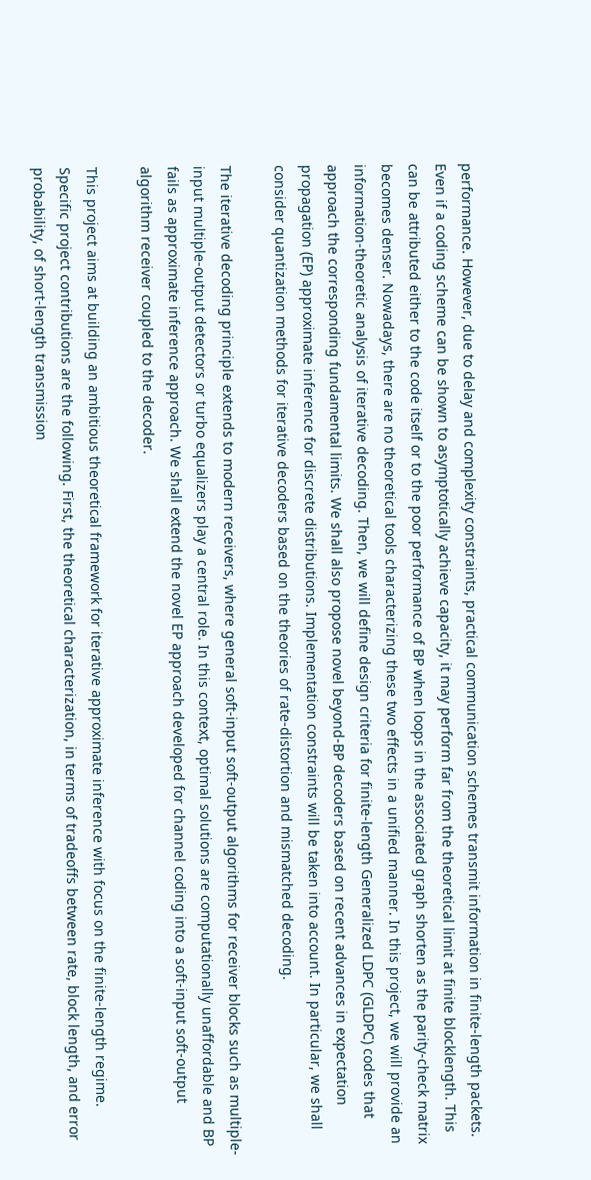performance. However, due to delay and complexity constraints, practical communication schemes transmit information in finite-length packets. Even if a coding scheme can be shown to asymptotically achieve capacity, it may perform far from the theoretical limit at finite blocklength. This can be attributed either to the code itself or to the poor performance of BP when loops in the associated graph shorten as the parity-check matrix becomes denser. Nowadays, there are no theoretical tools characterizing these two effects in a unified manner. In this project, we will provide an information-theoretic analysis of iterative decoding. Then, we will define design criteria for finite-length Generalized LDPC (GLDPC) codes that approach the corresponding fundamental limits. We shall also propose novel beyond-BP decoders based on recent advances in expectation propagation (EP) approximate inference for discrete distributions. Implementation constraints will be taken into account. In particular, we shall consider quantization methods for iterative decoders based on the theories of rate-distortion and mismatched decoding.

The iterative decoding principle extends to modern receivers, where general soft-input soft-output algorithms for receiver blocks such as multiple-input multiple-output detectors or turbo equalizers play a central role. In this context, optimal solutions are computationally unaffordable and BP fails as approximate inference approach. We shall extend the novel EP approach developed for channel coding into a soft-input soft-output algorithm receiver coupled to the decoder.

This project aims at building an ambitious theoretical framework for iterative approximate inference with focus on the finite-length regime. Specific project contributions are the following. First, the theoretical characterization, in terms of tradeoffs between rate, block length, and error probability, of short-length transmission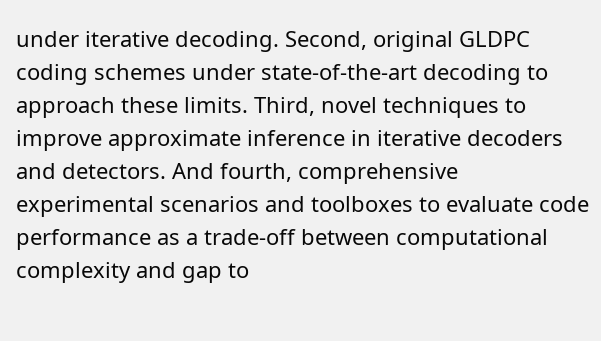under iterative decoding. Second, original GLDPC coding schemes under state-of-the-art decoding to approach these limits. Third, novel techniques to improve approximate inference in iterative decoders and detectors. And fourth, comprehensive experimental scenarios and toolboxes to evaluate code performance as a trade-off between computational complexity and gap to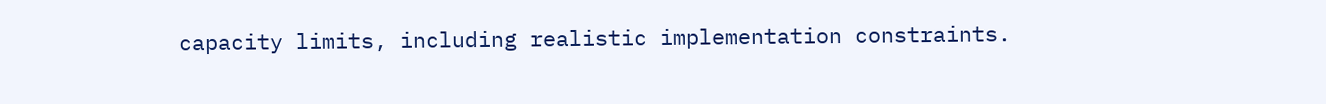capacity limits, including realistic implementation constraints.